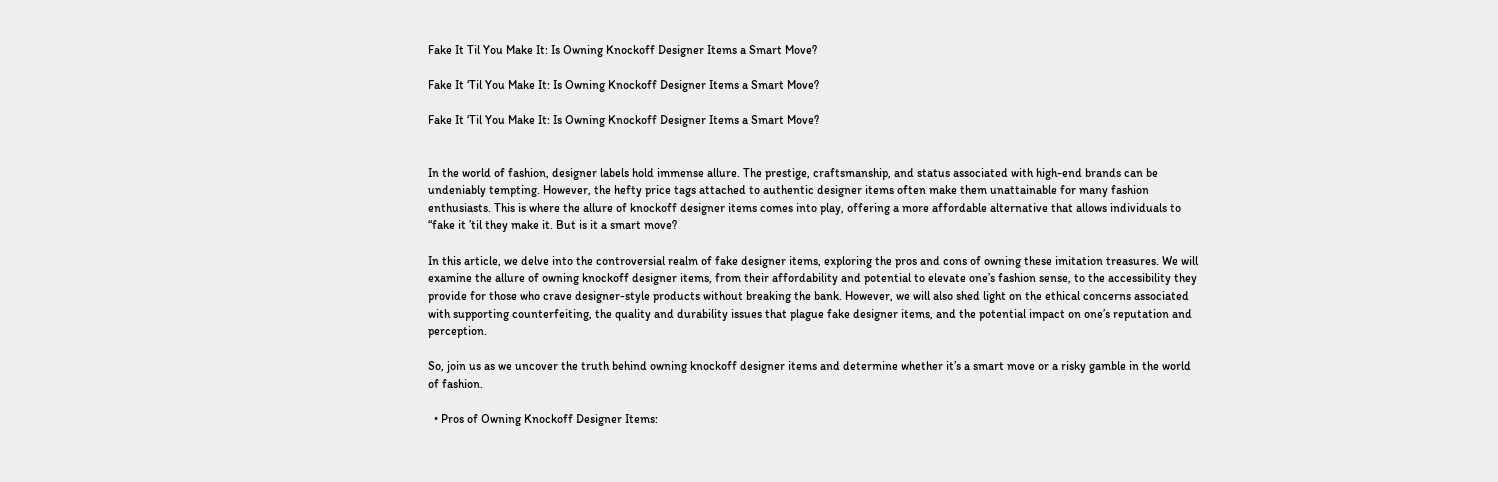Fake It Til You Make It: Is Owning Knockoff Designer Items a Smart Move?

Fake It ‘Til You Make It: Is Owning Knockoff Designer Items a Smart Move?

Fake It ‘Til You Make It: Is Owning Knockoff Designer Items a Smart Move?


In the world of fashion, designer labels hold immense allure. The prestige, craftsmanship, and status associated with high-end brands can be undeniably tempting. However, the hefty price tags attached to authentic designer items often make them unattainable for many fashion enthusiasts. This is where the allure of knockoff designer items comes into play, offering a more affordable alternative that allows individuals to “fake it ’til they make it. But is it a smart move?

In this article, we delve into the controversial realm of fake designer items, exploring the pros and cons of owning these imitation treasures. We will examine the allure of owning knockoff designer items, from their affordability and potential to elevate one’s fashion sense, to the accessibility they provide for those who crave designer-style products without breaking the bank. However, we will also shed light on the ethical concerns associated with supporting counterfeiting, the quality and durability issues that plague fake designer items, and the potential impact on one’s reputation and perception.

So, join us as we uncover the truth behind owning knockoff designer items and determine whether it’s a smart move or a risky gamble in the world of fashion.

  • Pros of Owning Knockoff Designer Items: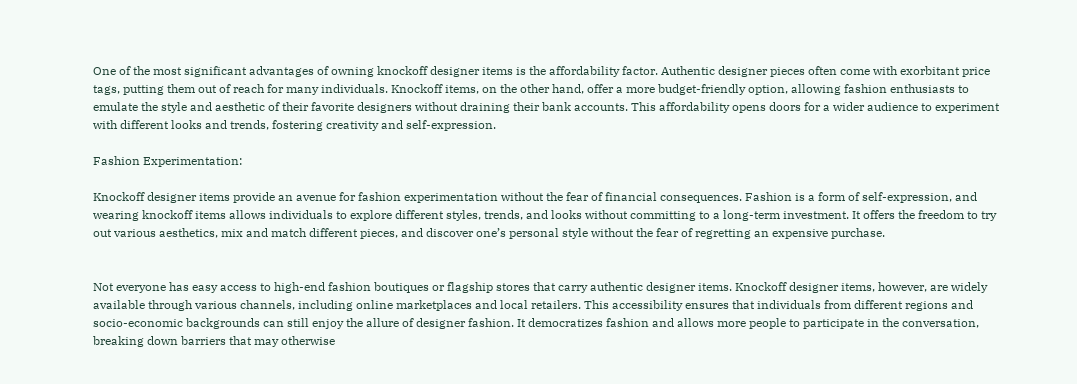One of the most significant advantages of owning knockoff designer items is the affordability factor. Authentic designer pieces often come with exorbitant price tags, putting them out of reach for many individuals. Knockoff items, on the other hand, offer a more budget-friendly option, allowing fashion enthusiasts to emulate the style and aesthetic of their favorite designers without draining their bank accounts. This affordability opens doors for a wider audience to experiment with different looks and trends, fostering creativity and self-expression.

Fashion Experimentation:

Knockoff designer items provide an avenue for fashion experimentation without the fear of financial consequences. Fashion is a form of self-expression, and wearing knockoff items allows individuals to explore different styles, trends, and looks without committing to a long-term investment. It offers the freedom to try out various aesthetics, mix and match different pieces, and discover one’s personal style without the fear of regretting an expensive purchase.


Not everyone has easy access to high-end fashion boutiques or flagship stores that carry authentic designer items. Knockoff designer items, however, are widely available through various channels, including online marketplaces and local retailers. This accessibility ensures that individuals from different regions and socio-economic backgrounds can still enjoy the allure of designer fashion. It democratizes fashion and allows more people to participate in the conversation, breaking down barriers that may otherwise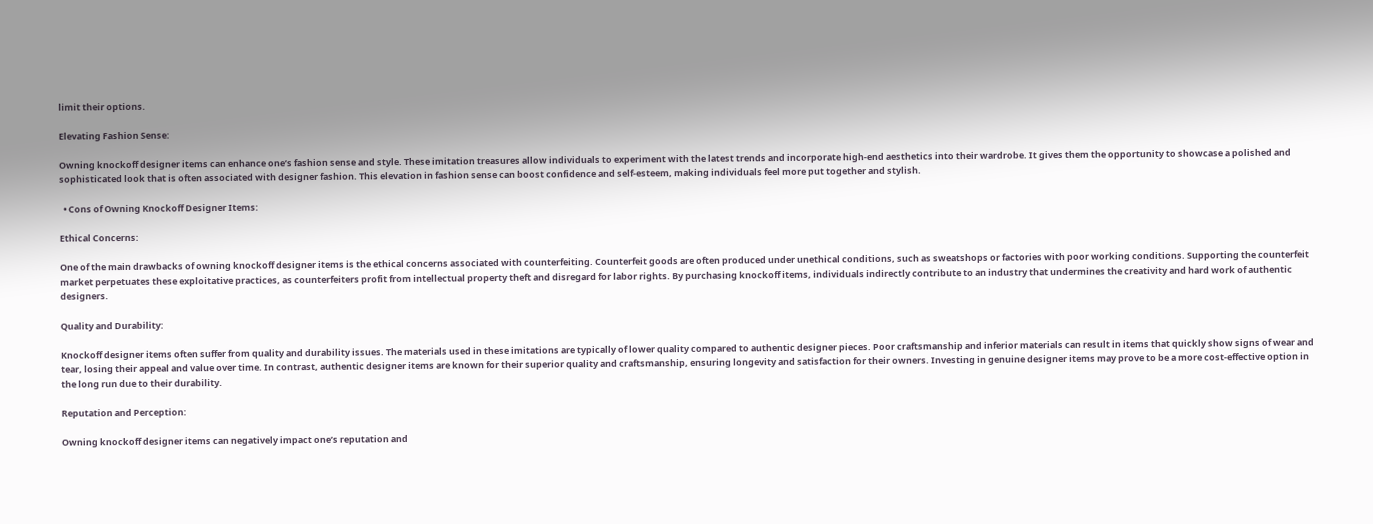limit their options.

Elevating Fashion Sense:

Owning knockoff designer items can enhance one’s fashion sense and style. These imitation treasures allow individuals to experiment with the latest trends and incorporate high-end aesthetics into their wardrobe. It gives them the opportunity to showcase a polished and sophisticated look that is often associated with designer fashion. This elevation in fashion sense can boost confidence and self-esteem, making individuals feel more put together and stylish.

  • Cons of Owning Knockoff Designer Items:

Ethical Concerns:

One of the main drawbacks of owning knockoff designer items is the ethical concerns associated with counterfeiting. Counterfeit goods are often produced under unethical conditions, such as sweatshops or factories with poor working conditions. Supporting the counterfeit market perpetuates these exploitative practices, as counterfeiters profit from intellectual property theft and disregard for labor rights. By purchasing knockoff items, individuals indirectly contribute to an industry that undermines the creativity and hard work of authentic designers.

Quality and Durability:

Knockoff designer items often suffer from quality and durability issues. The materials used in these imitations are typically of lower quality compared to authentic designer pieces. Poor craftsmanship and inferior materials can result in items that quickly show signs of wear and tear, losing their appeal and value over time. In contrast, authentic designer items are known for their superior quality and craftsmanship, ensuring longevity and satisfaction for their owners. Investing in genuine designer items may prove to be a more cost-effective option in the long run due to their durability.

Reputation and Perception:

Owning knockoff designer items can negatively impact one’s reputation and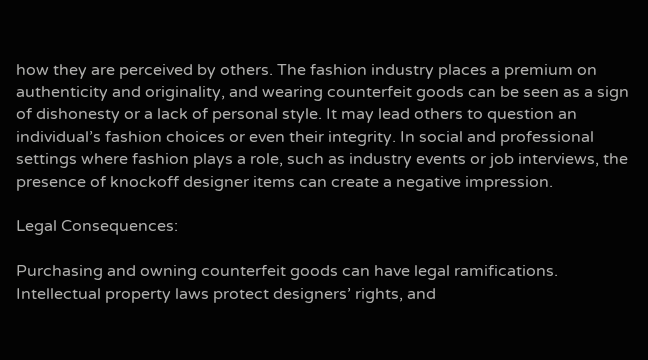how they are perceived by others. The fashion industry places a premium on authenticity and originality, and wearing counterfeit goods can be seen as a sign of dishonesty or a lack of personal style. It may lead others to question an individual’s fashion choices or even their integrity. In social and professional settings where fashion plays a role, such as industry events or job interviews, the presence of knockoff designer items can create a negative impression.

Legal Consequences:

Purchasing and owning counterfeit goods can have legal ramifications. Intellectual property laws protect designers’ rights, and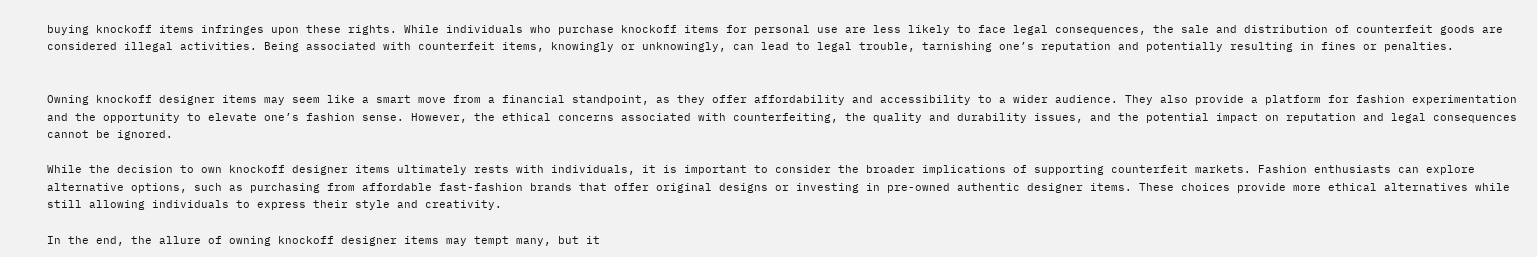buying knockoff items infringes upon these rights. While individuals who purchase knockoff items for personal use are less likely to face legal consequences, the sale and distribution of counterfeit goods are considered illegal activities. Being associated with counterfeit items, knowingly or unknowingly, can lead to legal trouble, tarnishing one’s reputation and potentially resulting in fines or penalties.


Owning knockoff designer items may seem like a smart move from a financial standpoint, as they offer affordability and accessibility to a wider audience. They also provide a platform for fashion experimentation and the opportunity to elevate one’s fashion sense. However, the ethical concerns associated with counterfeiting, the quality and durability issues, and the potential impact on reputation and legal consequences cannot be ignored.

While the decision to own knockoff designer items ultimately rests with individuals, it is important to consider the broader implications of supporting counterfeit markets. Fashion enthusiasts can explore alternative options, such as purchasing from affordable fast-fashion brands that offer original designs or investing in pre-owned authentic designer items. These choices provide more ethical alternatives while still allowing individuals to express their style and creativity.

In the end, the allure of owning knockoff designer items may tempt many, but it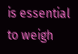is essential to weigh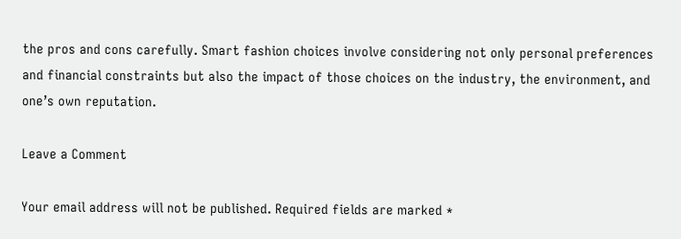the pros and cons carefully. Smart fashion choices involve considering not only personal preferences and financial constraints but also the impact of those choices on the industry, the environment, and one’s own reputation.

Leave a Comment

Your email address will not be published. Required fields are marked *